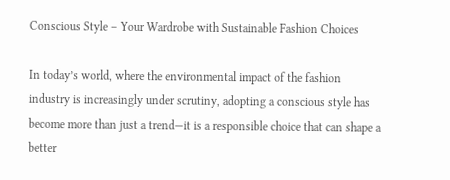Conscious Style – Your Wardrobe with Sustainable Fashion Choices

In today’s world, where the environmental impact of the fashion industry is increasingly under scrutiny, adopting a conscious style has become more than just a trend—it is a responsible choice that can shape a better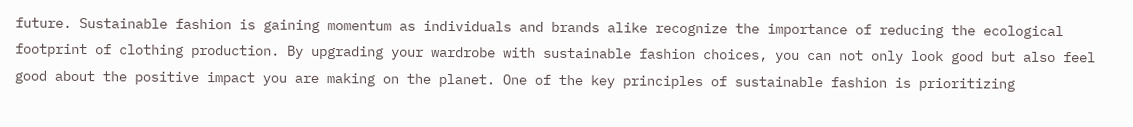future. Sustainable fashion is gaining momentum as individuals and brands alike recognize the importance of reducing the ecological footprint of clothing production. By upgrading your wardrobe with sustainable fashion choices, you can not only look good but also feel good about the positive impact you are making on the planet. One of the key principles of sustainable fashion is prioritizing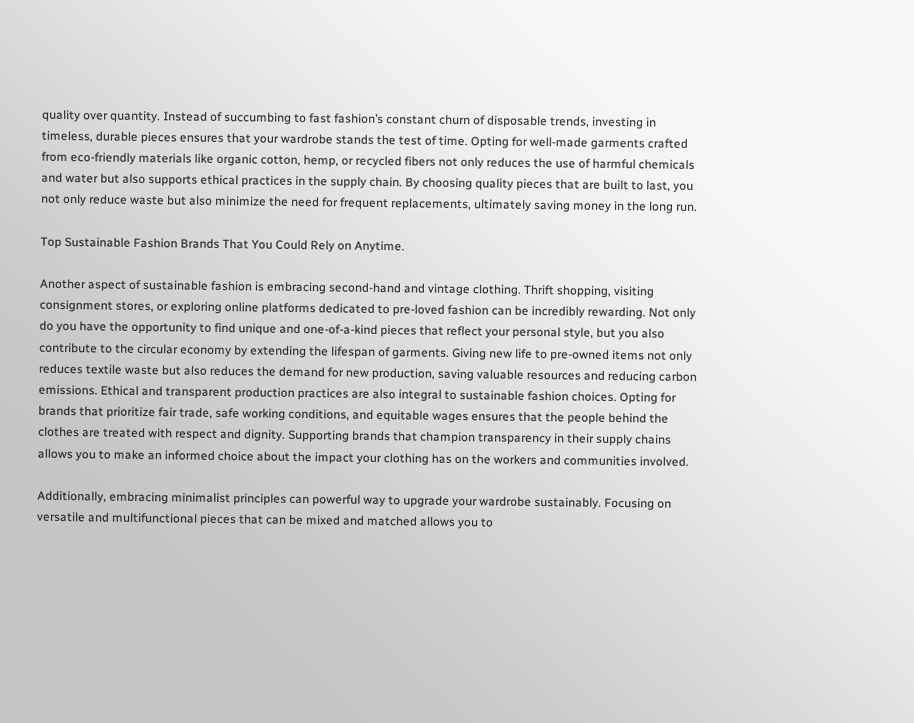quality over quantity. Instead of succumbing to fast fashion’s constant churn of disposable trends, investing in timeless, durable pieces ensures that your wardrobe stands the test of time. Opting for well-made garments crafted from eco-friendly materials like organic cotton, hemp, or recycled fibers not only reduces the use of harmful chemicals and water but also supports ethical practices in the supply chain. By choosing quality pieces that are built to last, you not only reduce waste but also minimize the need for frequent replacements, ultimately saving money in the long run.

Top Sustainable Fashion Brands That You Could Rely on Anytime.

Another aspect of sustainable fashion is embracing second-hand and vintage clothing. Thrift shopping, visiting consignment stores, or exploring online platforms dedicated to pre-loved fashion can be incredibly rewarding. Not only do you have the opportunity to find unique and one-of-a-kind pieces that reflect your personal style, but you also contribute to the circular economy by extending the lifespan of garments. Giving new life to pre-owned items not only reduces textile waste but also reduces the demand for new production, saving valuable resources and reducing carbon emissions. Ethical and transparent production practices are also integral to sustainable fashion choices. Opting for brands that prioritize fair trade, safe working conditions, and equitable wages ensures that the people behind the clothes are treated with respect and dignity. Supporting brands that champion transparency in their supply chains allows you to make an informed choice about the impact your clothing has on the workers and communities involved.

Additionally, embracing minimalist principles can powerful way to upgrade your wardrobe sustainably. Focusing on versatile and multifunctional pieces that can be mixed and matched allows you to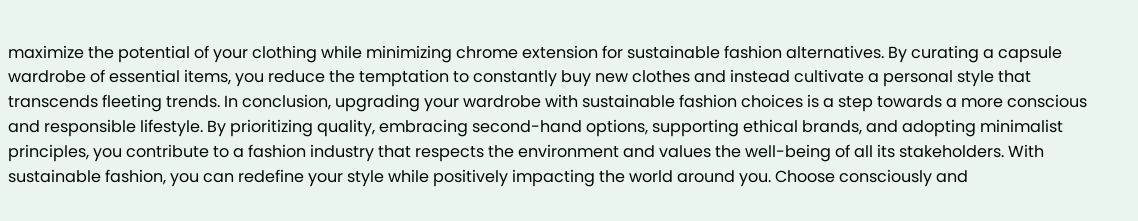maximize the potential of your clothing while minimizing chrome extension for sustainable fashion alternatives. By curating a capsule wardrobe of essential items, you reduce the temptation to constantly buy new clothes and instead cultivate a personal style that transcends fleeting trends. In conclusion, upgrading your wardrobe with sustainable fashion choices is a step towards a more conscious and responsible lifestyle. By prioritizing quality, embracing second-hand options, supporting ethical brands, and adopting minimalist principles, you contribute to a fashion industry that respects the environment and values the well-being of all its stakeholders. With sustainable fashion, you can redefine your style while positively impacting the world around you. Choose consciously and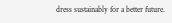dress sustainably for a better future.